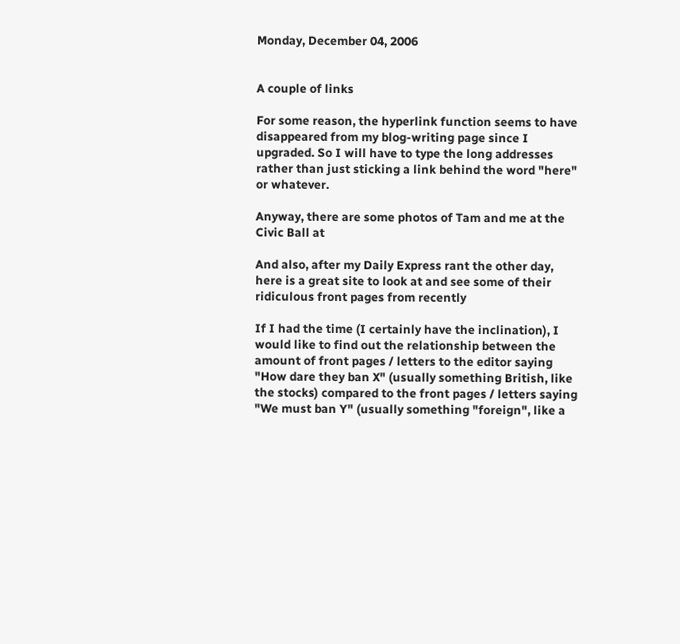Monday, December 04, 2006


A couple of links

For some reason, the hyperlink function seems to have disappeared from my blog-writing page since I upgraded. So I will have to type the long addresses rather than just sticking a link behind the word "here" or whatever.

Anyway, there are some photos of Tam and me at the Civic Ball at

And also, after my Daily Express rant the other day, here is a great site to look at and see some of their ridiculous front pages from recently

If I had the time (I certainly have the inclination), I would like to find out the relationship between the amount of front pages / letters to the editor saying "How dare they ban X" (usually something British, like the stocks) compared to the front pages / letters saying "We must ban Y" (usually something "foreign", like a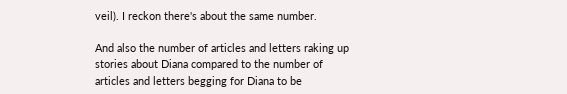veil). I reckon there's about the same number.

And also the number of articles and letters raking up stories about Diana compared to the number of articles and letters begging for Diana to be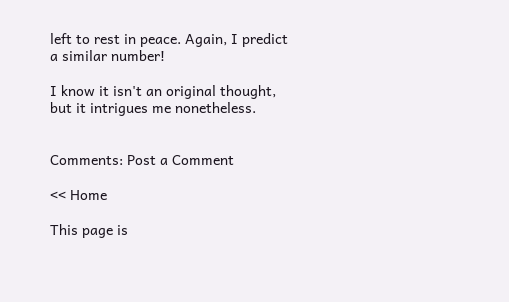left to rest in peace. Again, I predict a similar number!

I know it isn't an original thought, but it intrigues me nonetheless.


Comments: Post a Comment

<< Home

This page is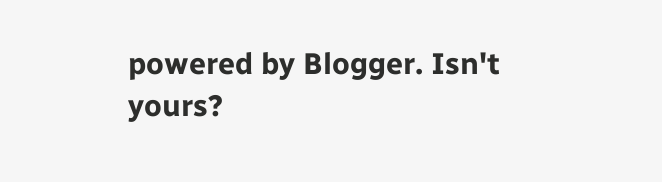powered by Blogger. Isn't yours?